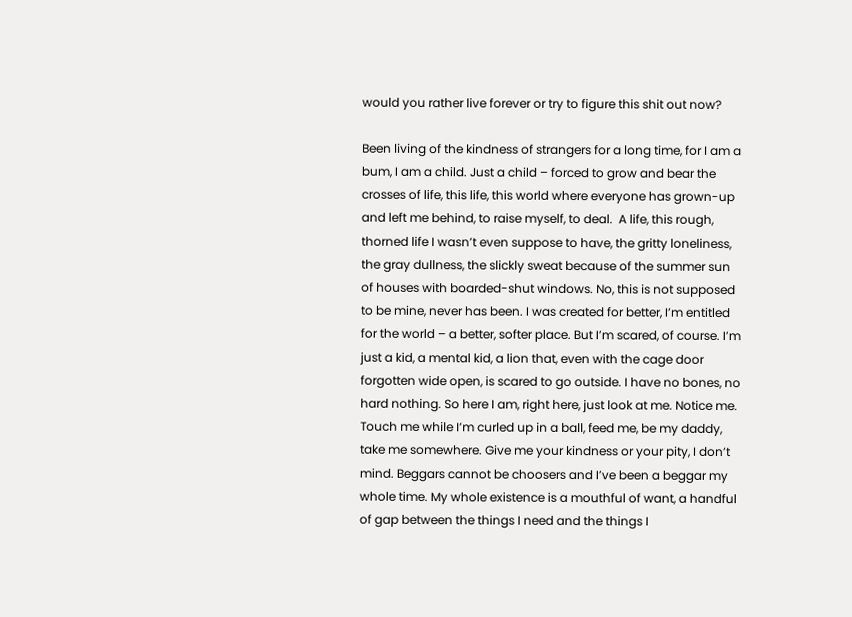would you rather live forever or try to figure this shit out now?

Been living of the kindness of strangers for a long time, for I am a bum, I am a child. Just a child – forced to grow and bear the crosses of life, this life, this world where everyone has grown-up and left me behind, to raise myself, to deal.  A life, this rough, thorned life I wasn’t even suppose to have, the gritty loneliness, the gray dullness, the slickly sweat because of the summer sun of houses with boarded-shut windows. No, this is not supposed to be mine, never has been. I was created for better, I’m entitled for the world – a better, softer place. But I’m scared, of course. I’m just a kid, a mental kid, a lion that, even with the cage door forgotten wide open, is scared to go outside. I have no bones, no hard nothing. So here I am, right here, just look at me. Notice me. Touch me while I’m curled up in a ball, feed me, be my daddy, take me somewhere. Give me your kindness or your pity, I don’t mind. Beggars cannot be choosers and I’ve been a beggar my whole time. My whole existence is a mouthful of want, a handful of gap between the things I need and the things I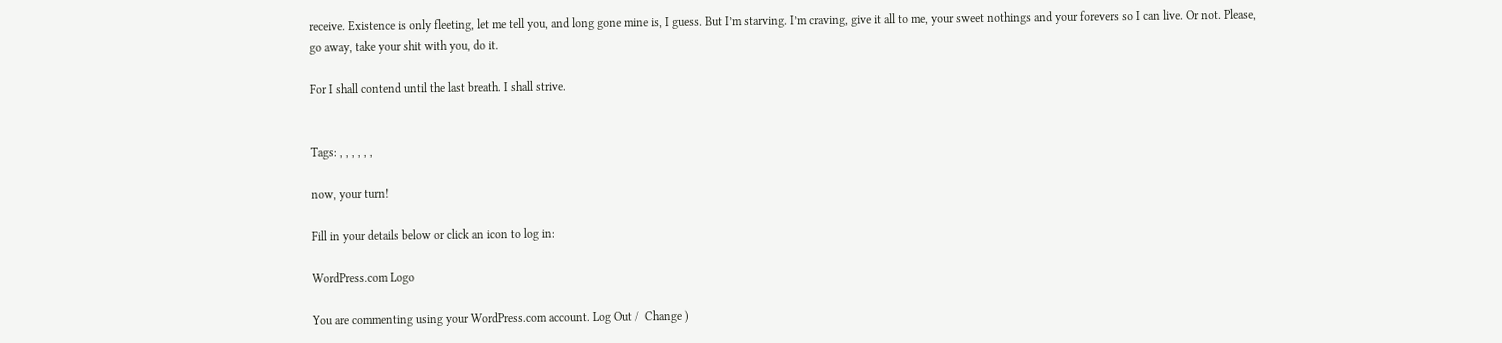receive. Existence is only fleeting, let me tell you, and long gone mine is, I guess. But I’m starving. I’m craving, give it all to me, your sweet nothings and your forevers so I can live. Or not. Please, go away, take your shit with you, do it.

For I shall contend until the last breath. I shall strive.


Tags: , , , , , ,

now, your turn!

Fill in your details below or click an icon to log in:

WordPress.com Logo

You are commenting using your WordPress.com account. Log Out /  Change )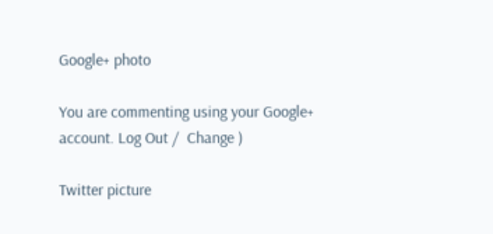Google+ photo

You are commenting using your Google+ account. Log Out /  Change )

Twitter picture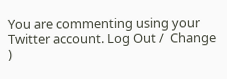You are commenting using your Twitter account. Log Out /  Change )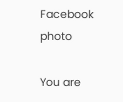Facebook photo

You are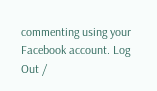commenting using your Facebook account. Log Out /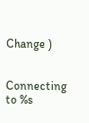Change )


Connecting to %s